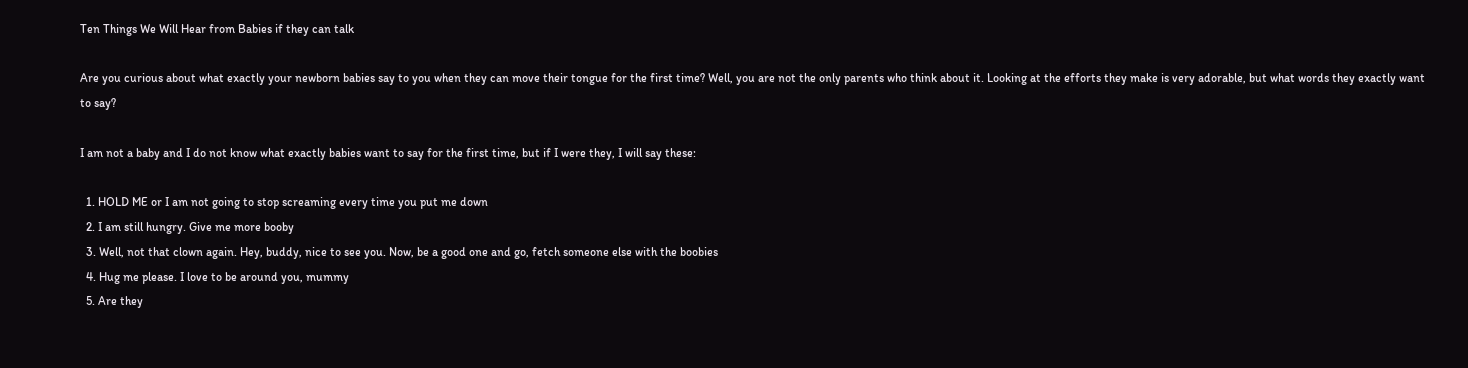Ten Things We Will Hear from Babies if they can talk

Are you curious about what exactly your newborn babies say to you when they can move their tongue for the first time? Well, you are not the only parents who think about it. Looking at the efforts they make is very adorable, but what words they exactly want to say?

I am not a baby and I do not know what exactly babies want to say for the first time, but if I were they, I will say these:

  1. HOLD ME or I am not going to stop screaming every time you put me down
  2. I am still hungry. Give me more booby
  3. Well, not that clown again. Hey, buddy, nice to see you. Now, be a good one and go, fetch someone else with the boobies
  4. Hug me please. I love to be around you, mummy
  5. Are they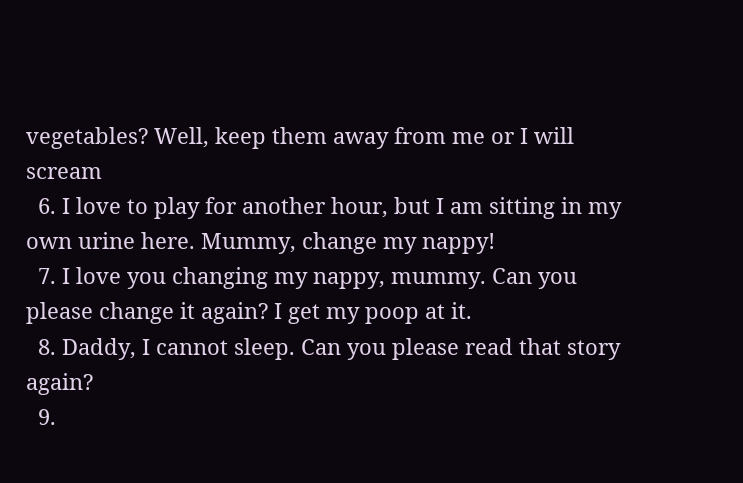vegetables? Well, keep them away from me or I will scream
  6. I love to play for another hour, but I am sitting in my own urine here. Mummy, change my nappy!
  7. I love you changing my nappy, mummy. Can you please change it again? I get my poop at it.
  8. Daddy, I cannot sleep. Can you please read that story again?
  9.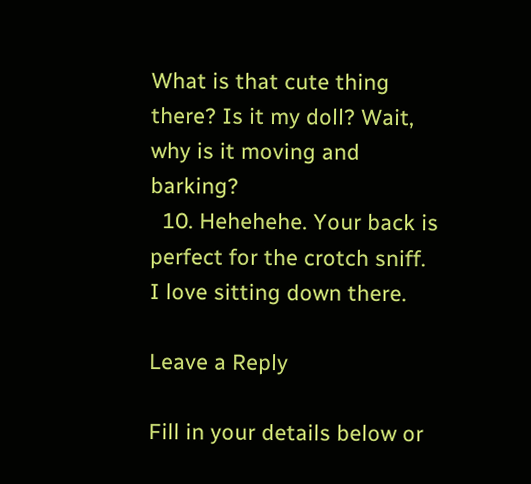What is that cute thing there? Is it my doll? Wait, why is it moving and barking?
  10. Hehehehe. Your back is perfect for the crotch sniff. I love sitting down there.

Leave a Reply

Fill in your details below or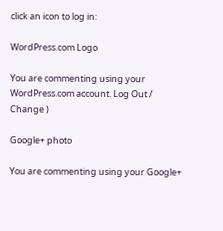click an icon to log in:

WordPress.com Logo

You are commenting using your WordPress.com account. Log Out /  Change )

Google+ photo

You are commenting using your Google+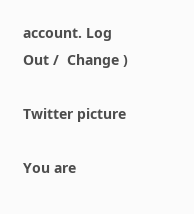account. Log Out /  Change )

Twitter picture

You are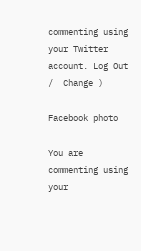commenting using your Twitter account. Log Out /  Change )

Facebook photo

You are commenting using your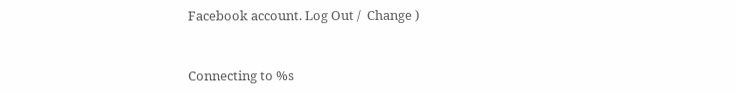Facebook account. Log Out /  Change )


Connecting to %s